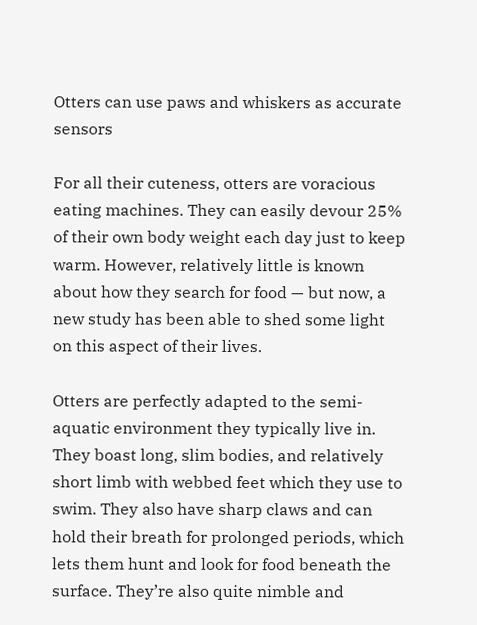Otters can use paws and whiskers as accurate sensors

For all their cuteness, otters are voracious eating machines. They can easily devour 25% of their own body weight each day just to keep warm. However, relatively little is known about how they search for food — but now, a new study has been able to shed some light on this aspect of their lives.

Otters are perfectly adapted to the semi-aquatic environment they typically live in. They boast long, slim bodies, and relatively short limb with webbed feet which they use to swim. They also have sharp claws and can hold their breath for prolonged periods, which lets them hunt and look for food beneath the surface. They’re also quite nimble and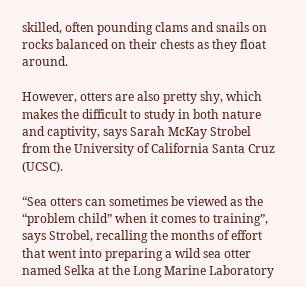skilled, often pounding clams and snails on rocks balanced on their chests as they float around.

However, otters are also pretty shy, which makes the difficult to study in both nature and captivity, says Sarah McKay Strobel from the University of California Santa Cruz (UCSC).

“Sea otters can sometimes be viewed as the “problem child” when it comes to training”, says Strobel, recalling the months of effort that went into preparing a wild sea otter named Selka at the Long Marine Laboratory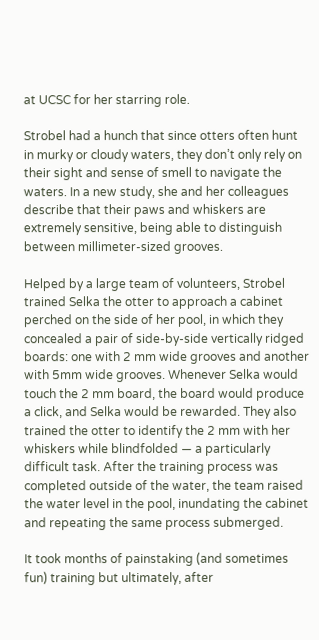at UCSC for her starring role.

Strobel had a hunch that since otters often hunt in murky or cloudy waters, they don’t only rely on their sight and sense of smell to navigate the waters. In a new study, she and her colleagues describe that their paws and whiskers are extremely sensitive, being able to distinguish between millimeter-sized grooves.

Helped by a large team of volunteers, Strobel trained Selka the otter to approach a cabinet perched on the side of her pool, in which they concealed a pair of side-by-side vertically ridged boards: one with 2 mm wide grooves and another with 5mm wide grooves. Whenever Selka would touch the 2 mm board, the board would produce a click, and Selka would be rewarded. They also trained the otter to identify the 2 mm with her whiskers while blindfolded — a particularly difficult task. After the training process was completed outside of the water, the team raised the water level in the pool, inundating the cabinet and repeating the same process submerged.

It took months of painstaking (and sometimes fun) training but ultimately, after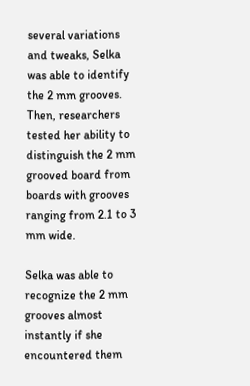several variations and tweaks, Selka was able to identify the 2 mm grooves. Then, researchers tested her ability to distinguish the 2 mm grooved board from boards with grooves ranging from 2.1 to 3 mm wide.

Selka was able to recognize the 2 mm grooves almost instantly if she encountered them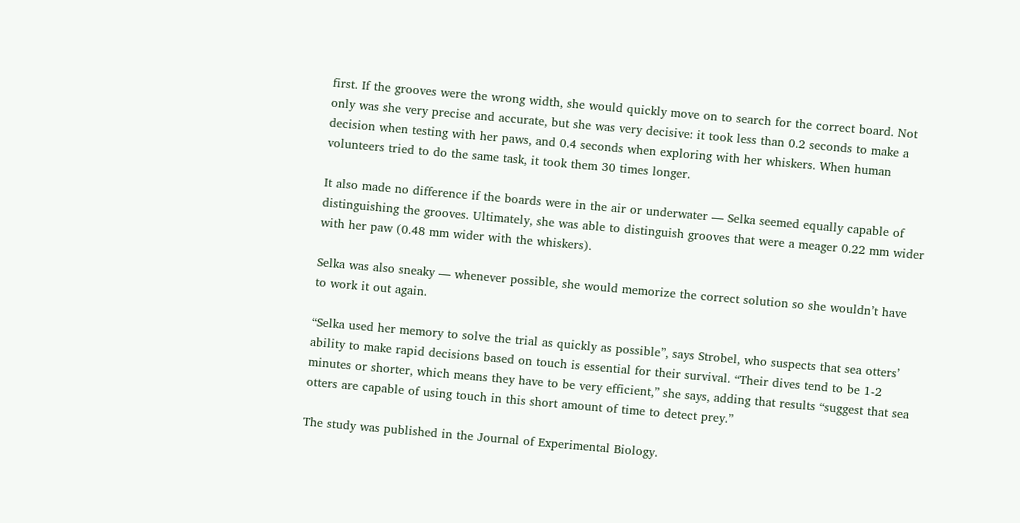first. If the grooves were the wrong width, she would quickly move on to search for the correct board. Not only was she very precise and accurate, but she was very decisive: it took less than 0.2 seconds to make a decision when testing with her paws, and 0.4 seconds when exploring with her whiskers. When human volunteers tried to do the same task, it took them 30 times longer.

It also made no difference if the boards were in the air or underwater — Selka seemed equally capable of distinguishing the grooves. Ultimately, she was able to distinguish grooves that were a meager 0.22 mm wider with her paw (0.48 mm wider with the whiskers).

Selka was also sneaky — whenever possible, she would memorize the correct solution so she wouldn’t have to work it out again.

“Selka used her memory to solve the trial as quickly as possible”, says Strobel, who suspects that sea otters’ ability to make rapid decisions based on touch is essential for their survival. “Their dives tend to be 1-2 minutes or shorter, which means they have to be very efficient,” she says, adding that results “suggest that sea otters are capable of using touch in this short amount of time to detect prey.”

The study was published in the Journal of Experimental Biology.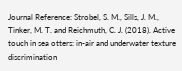Journal Reference: Strobel, S. M., Sills, J. M., Tinker, M. T. and Reichmuth, C. J. (2018). Active touch in sea otters: in-air and underwater texture discrimination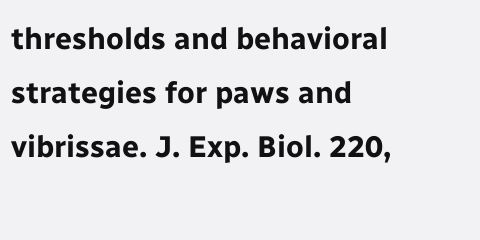thresholds and behavioral strategies for paws and vibrissae. J. Exp. Biol. 220,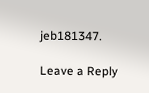jeb181347.

Leave a Reply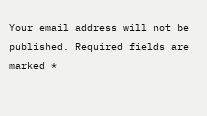Your email address will not be published. Required fields are marked *